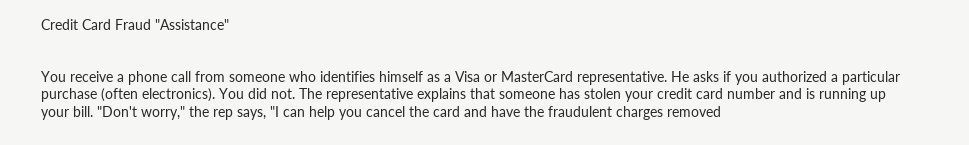Credit Card Fraud "Assistance"


You receive a phone call from someone who identifies himself as a Visa or MasterCard representative. He asks if you authorized a particular purchase (often electronics). You did not. The representative explains that someone has stolen your credit card number and is running up your bill. "Don't worry," the rep says, "I can help you cancel the card and have the fraudulent charges removed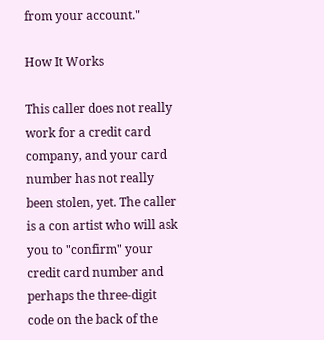from your account."

How It Works

This caller does not really work for a credit card company, and your card number has not really been stolen, yet. The caller is a con artist who will ask you to "confirm" your credit card number and perhaps the three-digit code on the back of the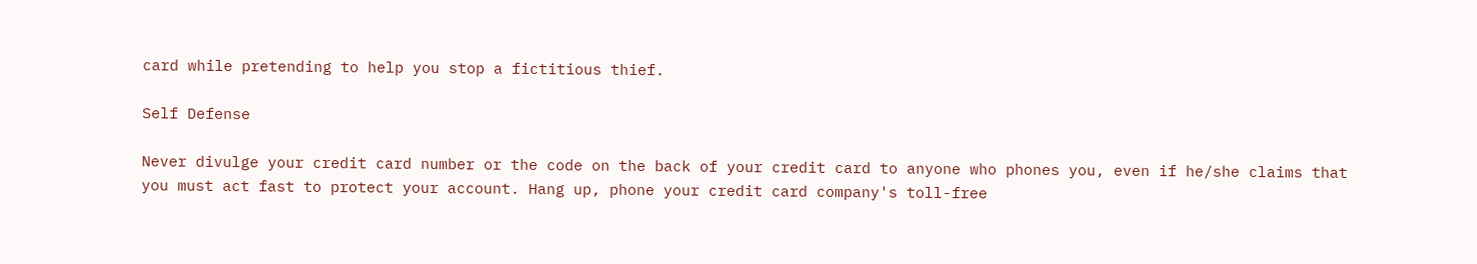card while pretending to help you stop a fictitious thief.

Self Defense

Never divulge your credit card number or the code on the back of your credit card to anyone who phones you, even if he/she claims that you must act fast to protect your account. Hang up, phone your credit card company's toll-free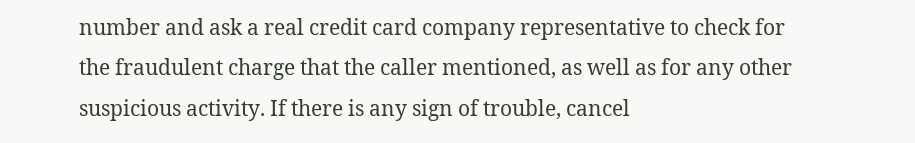number and ask a real credit card company representative to check for the fraudulent charge that the caller mentioned, as well as for any other suspicious activity. If there is any sign of trouble, cancel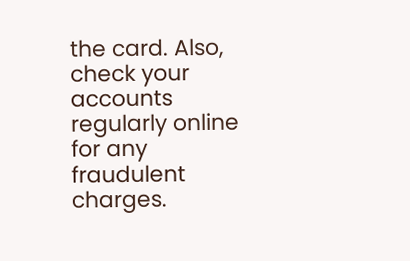the card. Also, check your accounts regularly online for any fraudulent charges.